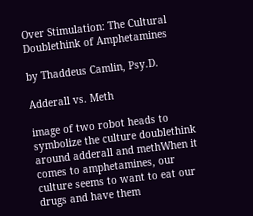Over Stimulation: The Cultural Doublethink of Amphetamines

by Thaddeus Camlin, Psy.D.

Adderall vs. Meth

image of two robot heads to symbolize the culture doublethink around adderall and methWhen it comes to amphetamines, our culture seems to want to eat our drugs and have them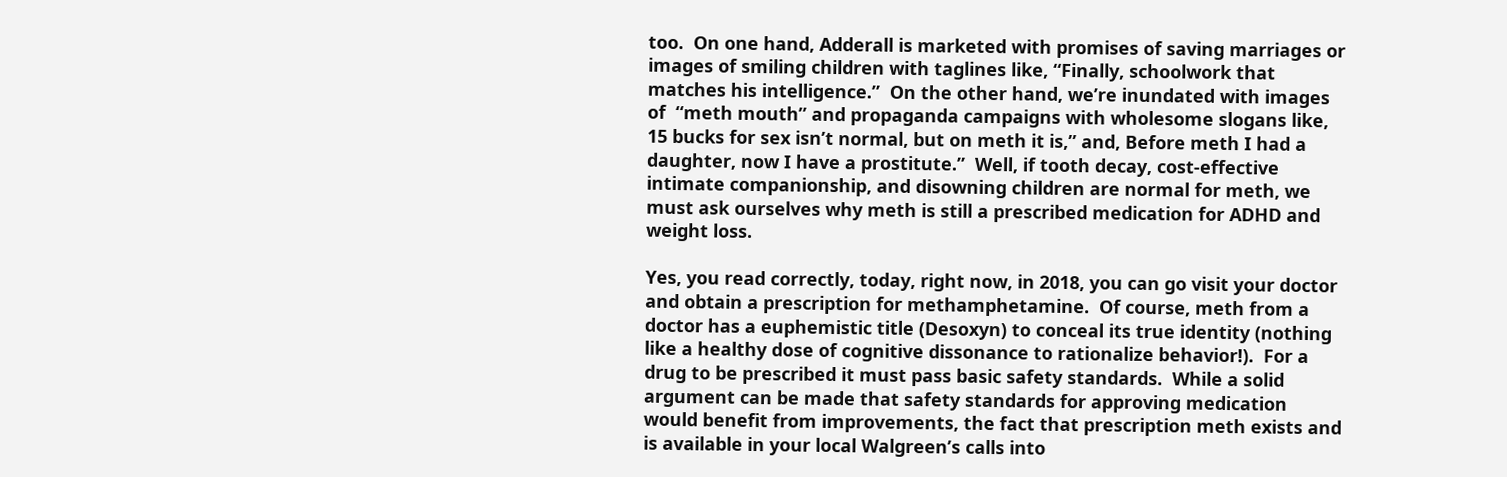too.  On one hand, Adderall is marketed with promises of saving marriages or images of smiling children with taglines like, “Finally, schoolwork that matches his intelligence.”  On the other hand, we’re inundated with images of  “meth mouth” and propaganda campaigns with wholesome slogans like, 15 bucks for sex isn’t normal, but on meth it is,” and, Before meth I had a daughter, now I have a prostitute.”  Well, if tooth decay, cost-effective intimate companionship, and disowning children are normal for meth, we must ask ourselves why meth is still a prescribed medication for ADHD and weight loss.

Yes, you read correctly, today, right now, in 2018, you can go visit your doctor and obtain a prescription for methamphetamine.  Of course, meth from a doctor has a euphemistic title (Desoxyn) to conceal its true identity (nothing like a healthy dose of cognitive dissonance to rationalize behavior!).  For a drug to be prescribed it must pass basic safety standards.  While a solid argument can be made that safety standards for approving medication would benefit from improvements, the fact that prescription meth exists and is available in your local Walgreen’s calls into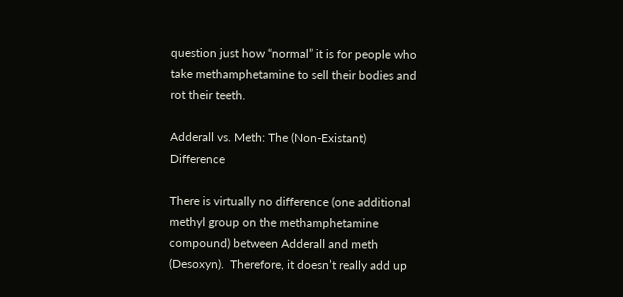question just how “normal” it is for people who take methamphetamine to sell their bodies and rot their teeth.

Adderall vs. Meth: The (Non-Existant) Difference

There is virtually no difference (one additional methyl group on the methamphetamine compound) between Adderall and meth (Desoxyn).  Therefore, it doesn’t really add up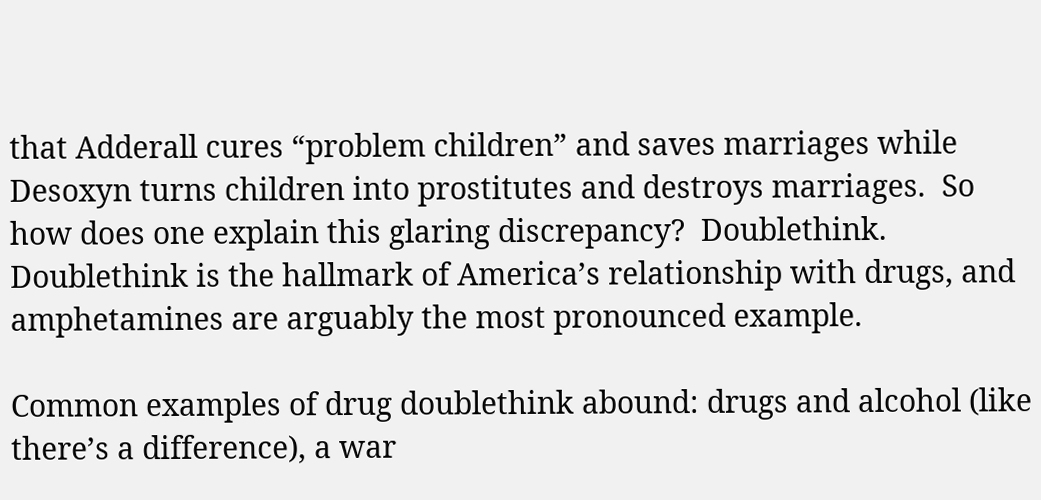that Adderall cures “problem children” and saves marriages while Desoxyn turns children into prostitutes and destroys marriages.  So how does one explain this glaring discrepancy?  Doublethink.  Doublethink is the hallmark of America’s relationship with drugs, and amphetamines are arguably the most pronounced example.

Common examples of drug doublethink abound: drugs and alcohol (like there’s a difference), a war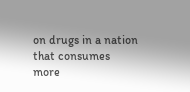on drugs in a nation that consumes more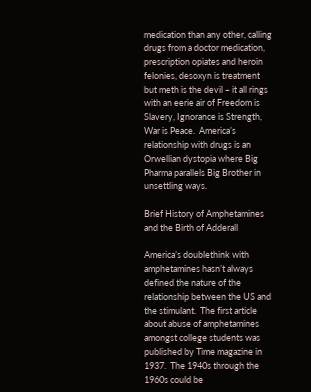medication than any other, calling drugs from a doctor medication, prescription opiates and heroin felonies, desoxyn is treatment but meth is the devil – it all rings with an eerie air of Freedom is Slavery, Ignorance is Strength, War is Peace.  America’s relationship with drugs is an Orwellian dystopia where Big Pharma parallels Big Brother in unsettling ways.

Brief History of Amphetamines and the Birth of Adderall

America’s doublethink with amphetamines hasn’t always defined the nature of the relationship between the US and the stimulant.  The first article about abuse of amphetamines amongst college students was published by Time magazine in 1937.  The 1940s through the 1960s could be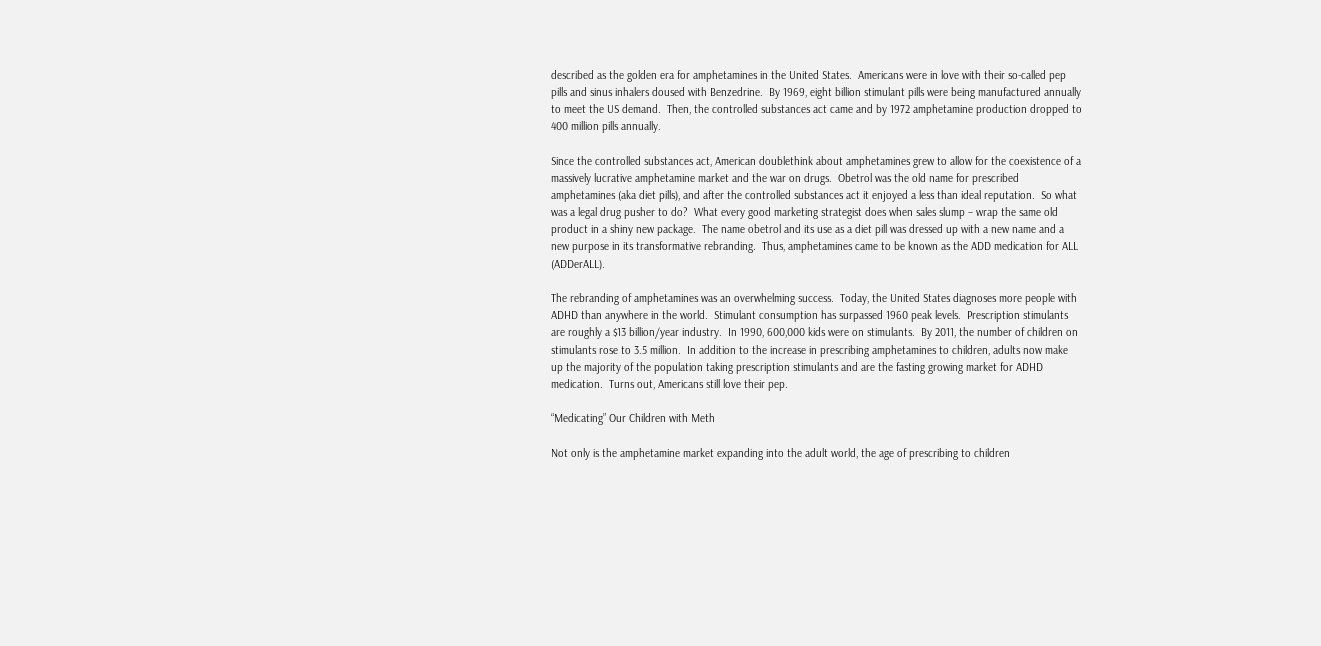described as the golden era for amphetamines in the United States.  Americans were in love with their so-called pep pills and sinus inhalers doused with Benzedrine.  By 1969, eight billion stimulant pills were being manufactured annually to meet the US demand.  Then, the controlled substances act came and by 1972 amphetamine production dropped to 400 million pills annually.

Since the controlled substances act, American doublethink about amphetamines grew to allow for the coexistence of a massively lucrative amphetamine market and the war on drugs.  Obetrol was the old name for prescribed amphetamines (aka diet pills), and after the controlled substances act it enjoyed a less than ideal reputation.  So what was a legal drug pusher to do?  What every good marketing strategist does when sales slump – wrap the same old product in a shiny new package.  The name obetrol and its use as a diet pill was dressed up with a new name and a new purpose in its transformative rebranding.  Thus, amphetamines came to be known as the ADD medication for ALL (ADDerALL).

The rebranding of amphetamines was an overwhelming success.  Today, the United States diagnoses more people with ADHD than anywhere in the world.  Stimulant consumption has surpassed 1960 peak levels.  Prescription stimulants are roughly a $13 billion/year industry.  In 1990, 600,000 kids were on stimulants.  By 2011, the number of children on stimulants rose to 3.5 million.  In addition to the increase in prescribing amphetamines to children, adults now make up the majority of the population taking prescription stimulants and are the fasting growing market for ADHD medication.  Turns out, Americans still love their pep.

“Medicating” Our Children with Meth

Not only is the amphetamine market expanding into the adult world, the age of prescribing to children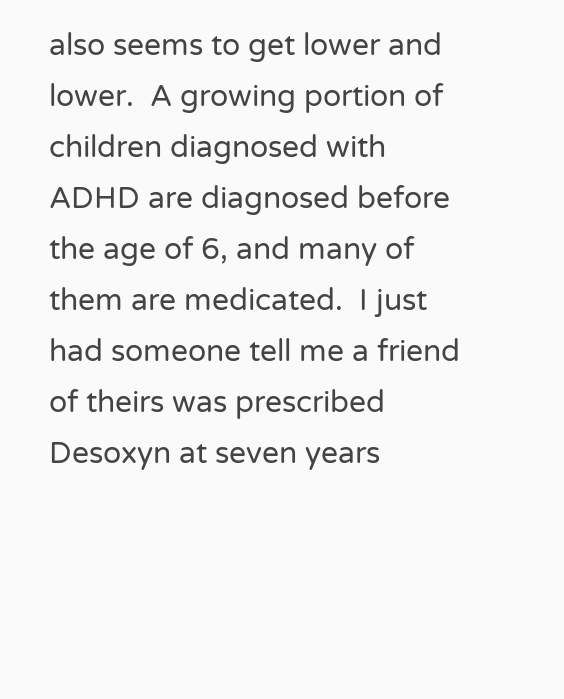also seems to get lower and lower.  A growing portion of children diagnosed with ADHD are diagnosed before the age of 6, and many of them are medicated.  I just had someone tell me a friend of theirs was prescribed Desoxyn at seven years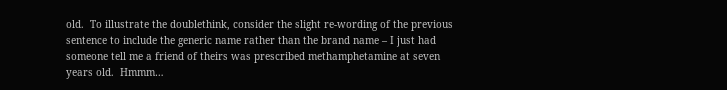old.  To illustrate the doublethink, consider the slight re-wording of the previous sentence to include the generic name rather than the brand name – I just had someone tell me a friend of theirs was prescribed methamphetamine at seven years old.  Hmmm…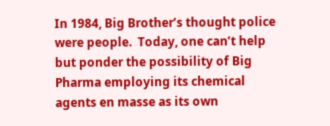In 1984, Big Brother’s thought police were people.  Today, one can’t help but ponder the possibility of Big Pharma employing its chemical agents en masse as its own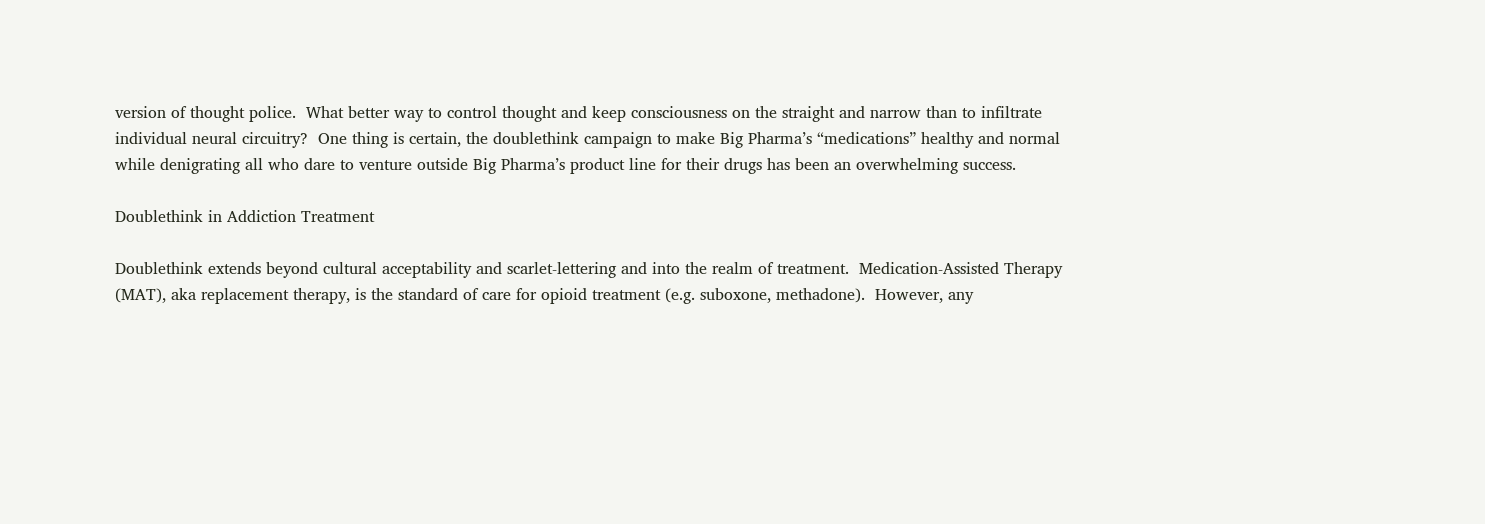version of thought police.  What better way to control thought and keep consciousness on the straight and narrow than to infiltrate individual neural circuitry?  One thing is certain, the doublethink campaign to make Big Pharma’s “medications” healthy and normal while denigrating all who dare to venture outside Big Pharma’s product line for their drugs has been an overwhelming success.

Doublethink in Addiction Treatment

Doublethink extends beyond cultural acceptability and scarlet-lettering and into the realm of treatment.  Medication-Assisted Therapy (MAT), aka replacement therapy, is the standard of care for opioid treatment (e.g. suboxone, methadone).  However, any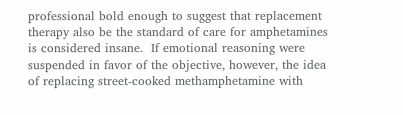professional bold enough to suggest that replacement therapy also be the standard of care for amphetamines is considered insane.  If emotional reasoning were suspended in favor of the objective, however, the idea of replacing street-cooked methamphetamine with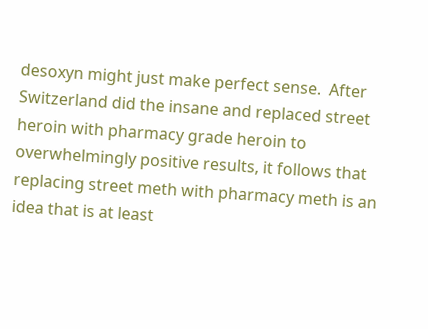desoxyn might just make perfect sense.  After Switzerland did the insane and replaced street heroin with pharmacy grade heroin to overwhelmingly positive results, it follows that replacing street meth with pharmacy meth is an idea that is at least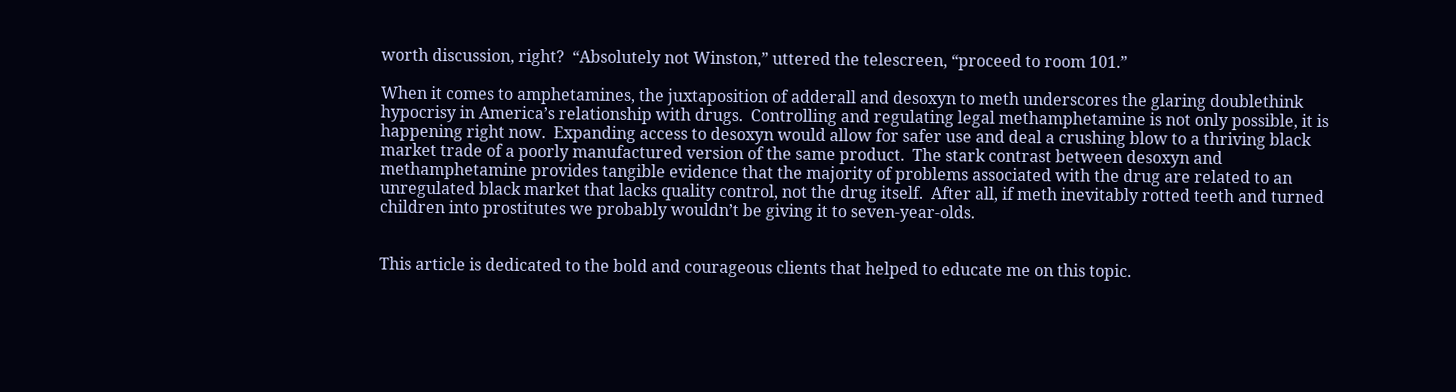worth discussion, right?  “Absolutely not Winston,” uttered the telescreen, “proceed to room 101.”

When it comes to amphetamines, the juxtaposition of adderall and desoxyn to meth underscores the glaring doublethink hypocrisy in America’s relationship with drugs.  Controlling and regulating legal methamphetamine is not only possible, it is happening right now.  Expanding access to desoxyn would allow for safer use and deal a crushing blow to a thriving black market trade of a poorly manufactured version of the same product.  The stark contrast between desoxyn and methamphetamine provides tangible evidence that the majority of problems associated with the drug are related to an unregulated black market that lacks quality control, not the drug itself.  After all, if meth inevitably rotted teeth and turned children into prostitutes we probably wouldn’t be giving it to seven-year-olds.


This article is dedicated to the bold and courageous clients that helped to educate me on this topic.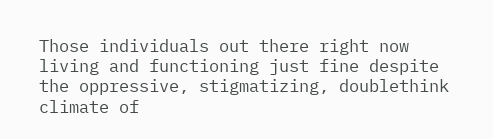Those individuals out there right now living and functioning just fine despite the oppressive, stigmatizing, doublethink climate of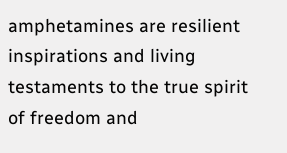amphetamines are resilient inspirations and living testaments to the true spirit of freedom and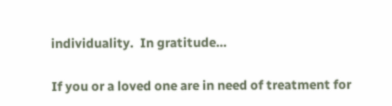individuality.  In gratitude…

If you or a loved one are in need of treatment for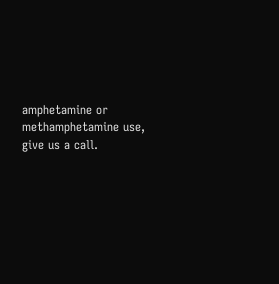amphetamine or methamphetamine use, give us a call.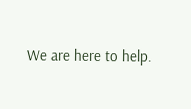We are here to help.